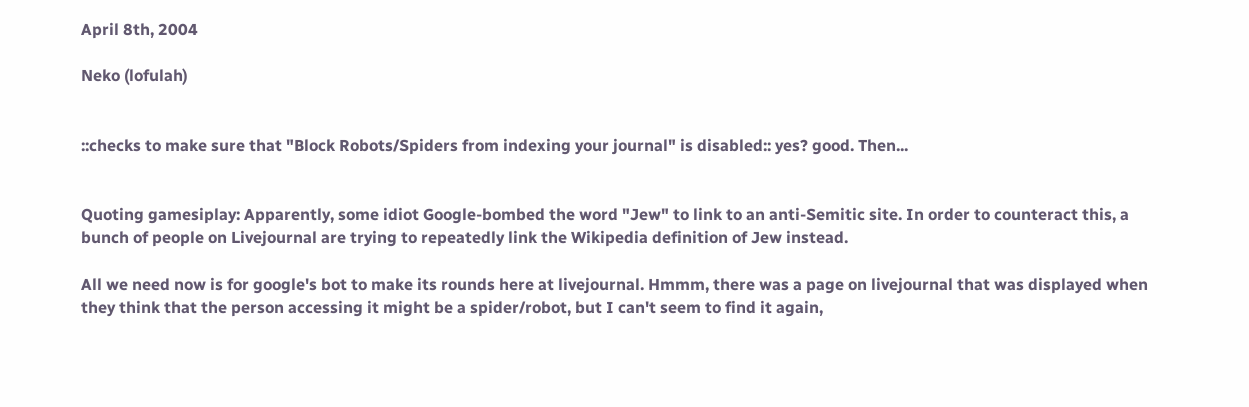April 8th, 2004

Neko (lofulah)


::checks to make sure that "Block Robots/Spiders from indexing your journal" is disabled:: yes? good. Then...


Quoting gamesiplay: Apparently, some idiot Google-bombed the word "Jew" to link to an anti-Semitic site. In order to counteract this, a bunch of people on Livejournal are trying to repeatedly link the Wikipedia definition of Jew instead.

All we need now is for google's bot to make its rounds here at livejournal. Hmmm, there was a page on livejournal that was displayed when they think that the person accessing it might be a spider/robot, but I can't seem to find it again,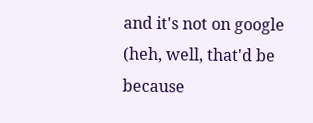and it's not on google (heh, well, that'd be because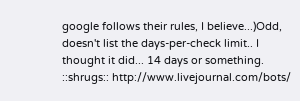google follows their rules, I believe...)Odd, doesn't list the days-per-check limit.. I thought it did... 14 days or something. ::shrugs:: http://www.livejournal.com/bots/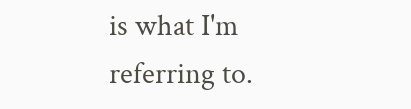is what I'm referring to.